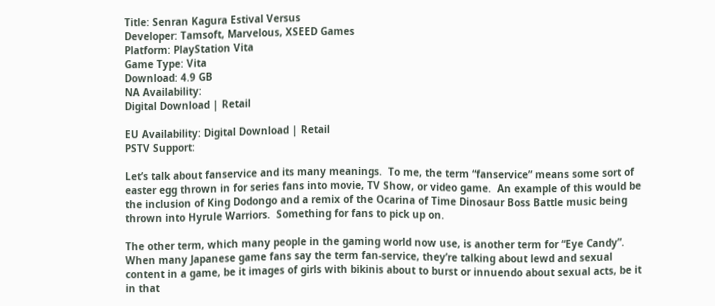Title: Senran Kagura Estival Versus
Developer: Tamsoft, Marvelous, XSEED Games
Platform: PlayStation Vita
Game Type: Vita
Download: 4.9 GB
NA Availability:
Digital Download | Retail

EU Availability: Digital Download | Retail
PSTV Support:

Let’s talk about fanservice and its many meanings.  To me, the term “fanservice” means some sort of easter egg thrown in for series fans into movie, TV Show, or video game.  An example of this would be the inclusion of King Dodongo and a remix of the Ocarina of Time Dinosaur Boss Battle music being thrown into Hyrule Warriors.  Something for fans to pick up on.

The other term, which many people in the gaming world now use, is another term for “Eye Candy”.  When many Japanese game fans say the term fan-service, they’re talking about lewd and sexual content in a game, be it images of girls with bikinis about to burst or innuendo about sexual acts, be it in that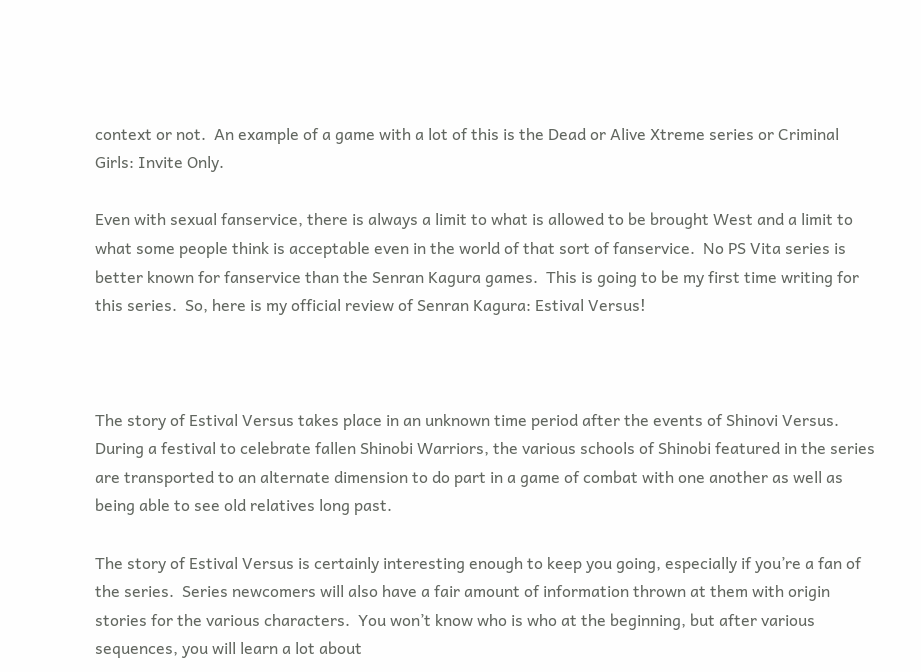context or not.  An example of a game with a lot of this is the Dead or Alive Xtreme series or Criminal Girls: Invite Only.

Even with sexual fanservice, there is always a limit to what is allowed to be brought West and a limit to what some people think is acceptable even in the world of that sort of fanservice.  No PS Vita series is better known for fanservice than the Senran Kagura games.  This is going to be my first time writing for this series.  So, here is my official review of Senran Kagura: Estival Versus!



The story of Estival Versus takes place in an unknown time period after the events of Shinovi Versus.  During a festival to celebrate fallen Shinobi Warriors, the various schools of Shinobi featured in the series are transported to an alternate dimension to do part in a game of combat with one another as well as being able to see old relatives long past.

The story of Estival Versus is certainly interesting enough to keep you going, especially if you’re a fan of the series.  Series newcomers will also have a fair amount of information thrown at them with origin stories for the various characters.  You won’t know who is who at the beginning, but after various sequences, you will learn a lot about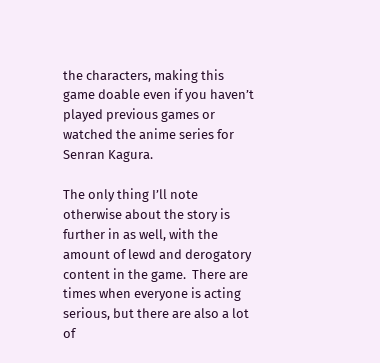the characters, making this game doable even if you haven’t played previous games or watched the anime series for Senran Kagura.

The only thing I’ll note otherwise about the story is further in as well, with the amount of lewd and derogatory content in the game.  There are times when everyone is acting serious, but there are also a lot of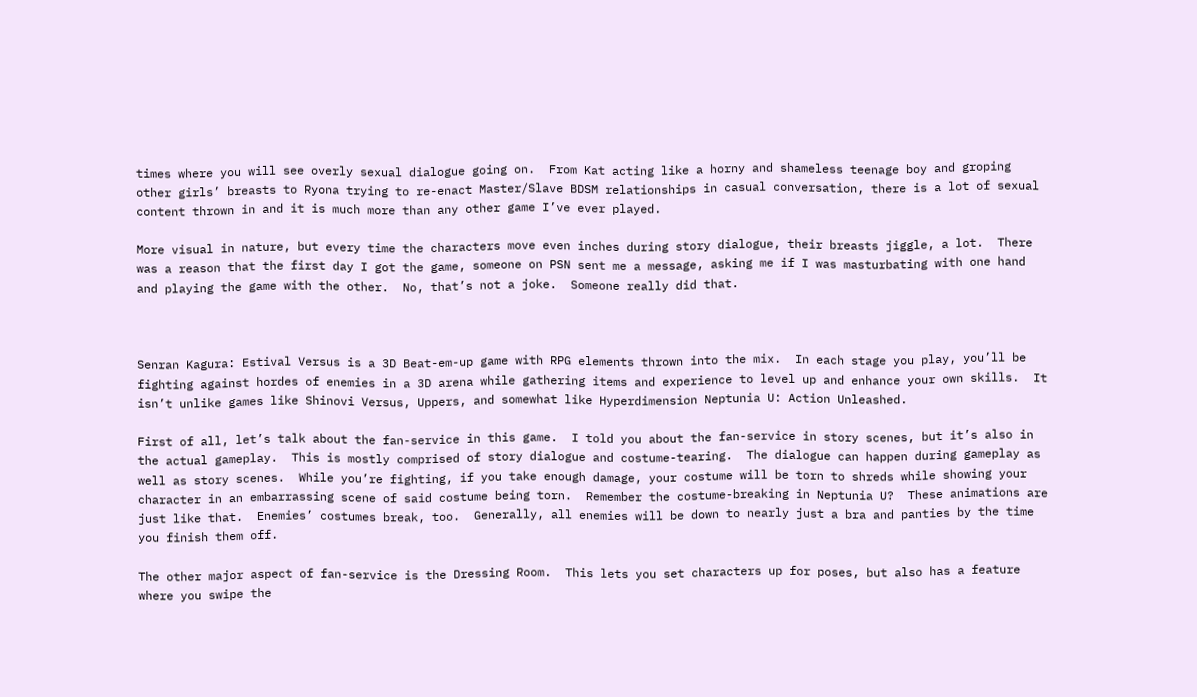times where you will see overly sexual dialogue going on.  From Kat acting like a horny and shameless teenage boy and groping other girls’ breasts to Ryona trying to re-enact Master/Slave BDSM relationships in casual conversation, there is a lot of sexual content thrown in and it is much more than any other game I’ve ever played.

More visual in nature, but every time the characters move even inches during story dialogue, their breasts jiggle, a lot.  There was a reason that the first day I got the game, someone on PSN sent me a message, asking me if I was masturbating with one hand and playing the game with the other.  No, that’s not a joke.  Someone really did that.



Senran Kagura: Estival Versus is a 3D Beat-em-up game with RPG elements thrown into the mix.  In each stage you play, you’ll be fighting against hordes of enemies in a 3D arena while gathering items and experience to level up and enhance your own skills.  It isn’t unlike games like Shinovi Versus, Uppers, and somewhat like Hyperdimension Neptunia U: Action Unleashed.

First of all, let’s talk about the fan-service in this game.  I told you about the fan-service in story scenes, but it’s also in the actual gameplay.  This is mostly comprised of story dialogue and costume-tearing.  The dialogue can happen during gameplay as well as story scenes.  While you’re fighting, if you take enough damage, your costume will be torn to shreds while showing your character in an embarrassing scene of said costume being torn.  Remember the costume-breaking in Neptunia U?  These animations are just like that.  Enemies’ costumes break, too.  Generally, all enemies will be down to nearly just a bra and panties by the time you finish them off.

The other major aspect of fan-service is the Dressing Room.  This lets you set characters up for poses, but also has a feature where you swipe the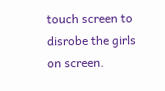touch screen to disrobe the girls on screen.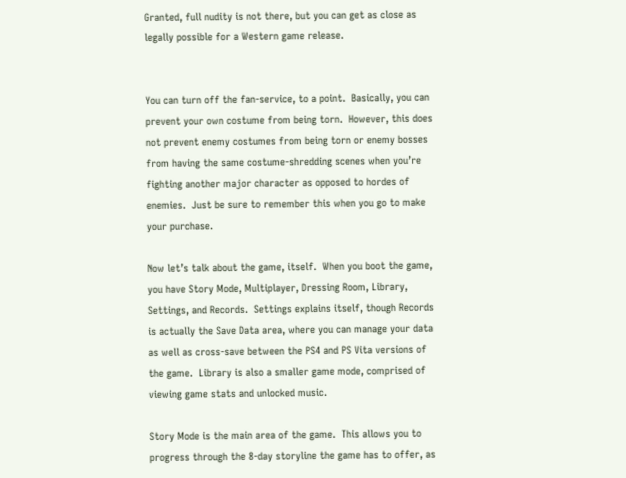Granted, full nudity is not there, but you can get as close as legally possible for a Western game release.


You can turn off the fan-service, to a point.  Basically, you can prevent your own costume from being torn.  However, this does not prevent enemy costumes from being torn or enemy bosses from having the same costume-shredding scenes when you’re fighting another major character as opposed to hordes of enemies.  Just be sure to remember this when you go to make your purchase.

Now let’s talk about the game, itself.  When you boot the game, you have Story Mode, Multiplayer, Dressing Room, Library, Settings, and Records.  Settings explains itself, though Records is actually the Save Data area, where you can manage your data as well as cross-save between the PS4 and PS Vita versions of the game.  Library is also a smaller game mode, comprised of viewing game stats and unlocked music.

Story Mode is the main area of the game.  This allows you to progress through the 8-day storyline the game has to offer, as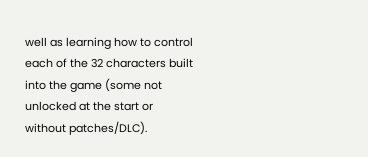well as learning how to control each of the 32 characters built into the game (some not unlocked at the start or without patches/DLC).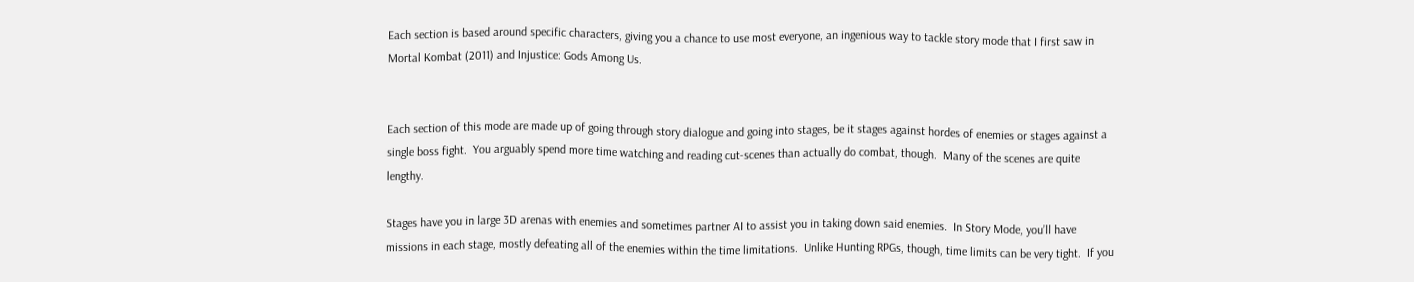Each section is based around specific characters, giving you a chance to use most everyone, an ingenious way to tackle story mode that I first saw in Mortal Kombat (2011) and Injustice: Gods Among Us.


Each section of this mode are made up of going through story dialogue and going into stages, be it stages against hordes of enemies or stages against a single boss fight.  You arguably spend more time watching and reading cut-scenes than actually do combat, though.  Many of the scenes are quite lengthy.

Stages have you in large 3D arenas with enemies and sometimes partner AI to assist you in taking down said enemies.  In Story Mode, you’ll have missions in each stage, mostly defeating all of the enemies within the time limitations.  Unlike Hunting RPGs, though, time limits can be very tight.  If you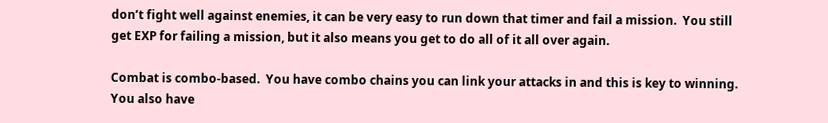don’t fight well against enemies, it can be very easy to run down that timer and fail a mission.  You still get EXP for failing a mission, but it also means you get to do all of it all over again.

Combat is combo-based.  You have combo chains you can link your attacks in and this is key to winning.  You also have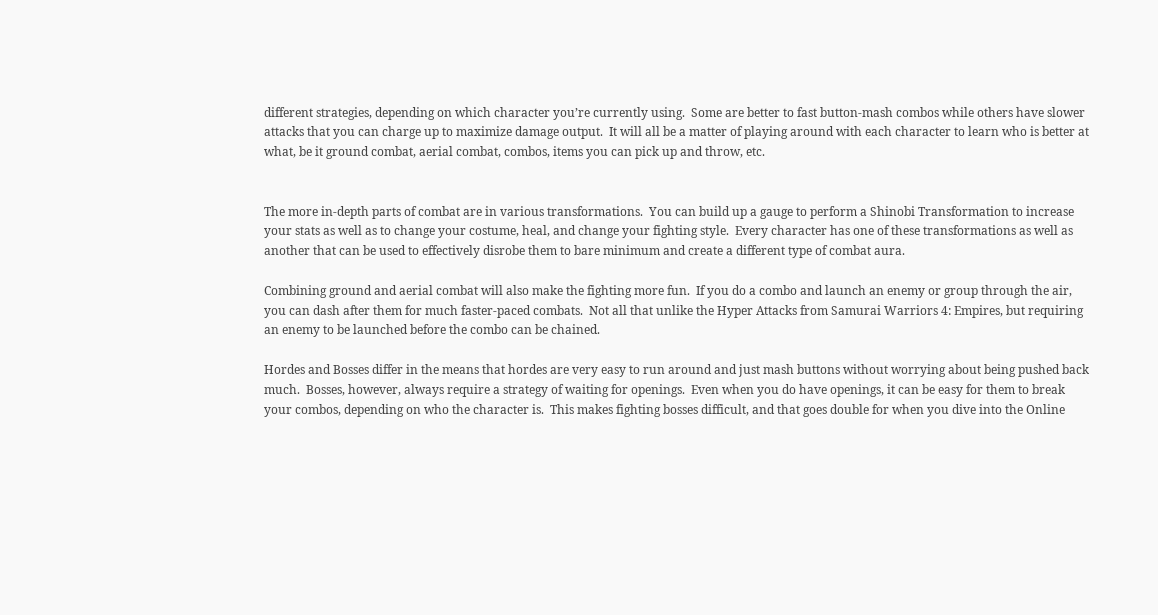different strategies, depending on which character you’re currently using.  Some are better to fast button-mash combos while others have slower attacks that you can charge up to maximize damage output.  It will all be a matter of playing around with each character to learn who is better at what, be it ground combat, aerial combat, combos, items you can pick up and throw, etc.


The more in-depth parts of combat are in various transformations.  You can build up a gauge to perform a Shinobi Transformation to increase your stats as well as to change your costume, heal, and change your fighting style.  Every character has one of these transformations as well as another that can be used to effectively disrobe them to bare minimum and create a different type of combat aura.

Combining ground and aerial combat will also make the fighting more fun.  If you do a combo and launch an enemy or group through the air, you can dash after them for much faster-paced combats.  Not all that unlike the Hyper Attacks from Samurai Warriors 4: Empires, but requiring an enemy to be launched before the combo can be chained.

Hordes and Bosses differ in the means that hordes are very easy to run around and just mash buttons without worrying about being pushed back much.  Bosses, however, always require a strategy of waiting for openings.  Even when you do have openings, it can be easy for them to break your combos, depending on who the character is.  This makes fighting bosses difficult, and that goes double for when you dive into the Online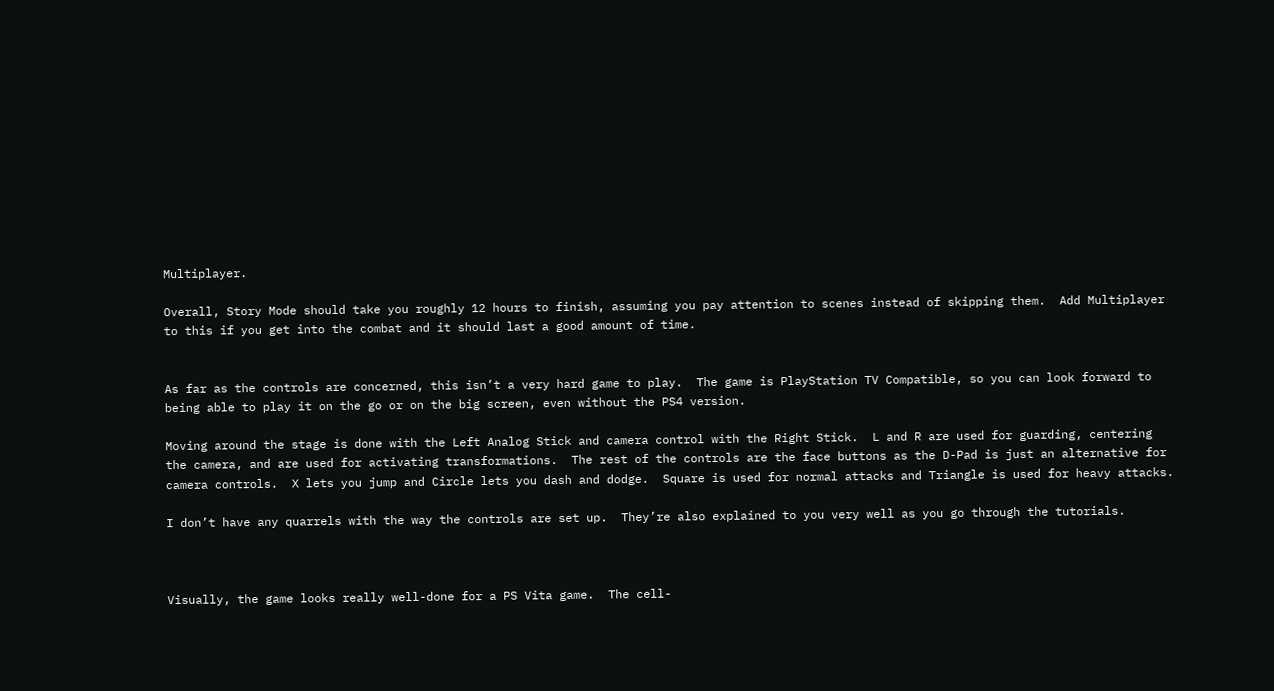Multiplayer.

Overall, Story Mode should take you roughly 12 hours to finish, assuming you pay attention to scenes instead of skipping them.  Add Multiplayer to this if you get into the combat and it should last a good amount of time.


As far as the controls are concerned, this isn’t a very hard game to play.  The game is PlayStation TV Compatible, so you can look forward to being able to play it on the go or on the big screen, even without the PS4 version.

Moving around the stage is done with the Left Analog Stick and camera control with the Right Stick.  L and R are used for guarding, centering the camera, and are used for activating transformations.  The rest of the controls are the face buttons as the D-Pad is just an alternative for camera controls.  X lets you jump and Circle lets you dash and dodge.  Square is used for normal attacks and Triangle is used for heavy attacks.

I don’t have any quarrels with the way the controls are set up.  They’re also explained to you very well as you go through the tutorials.



Visually, the game looks really well-done for a PS Vita game.  The cell-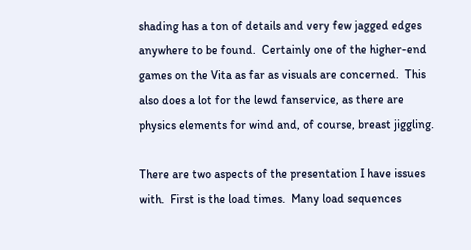shading has a ton of details and very few jagged edges anywhere to be found.  Certainly one of the higher-end games on the Vita as far as visuals are concerned.  This also does a lot for the lewd fanservice, as there are physics elements for wind and, of course, breast jiggling.

There are two aspects of the presentation I have issues with.  First is the load times.  Many load sequences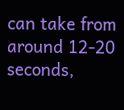can take from around 12-20 seconds,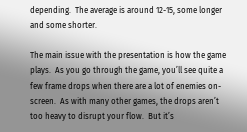depending.  The average is around 12-15, some longer and some shorter.

The main issue with the presentation is how the game plays.  As you go through the game, you’ll see quite a few frame drops when there are a lot of enemies on-screen.  As with many other games, the drops aren’t too heavy to disrupt your flow.  But it’s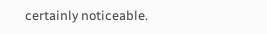certainly noticeable.